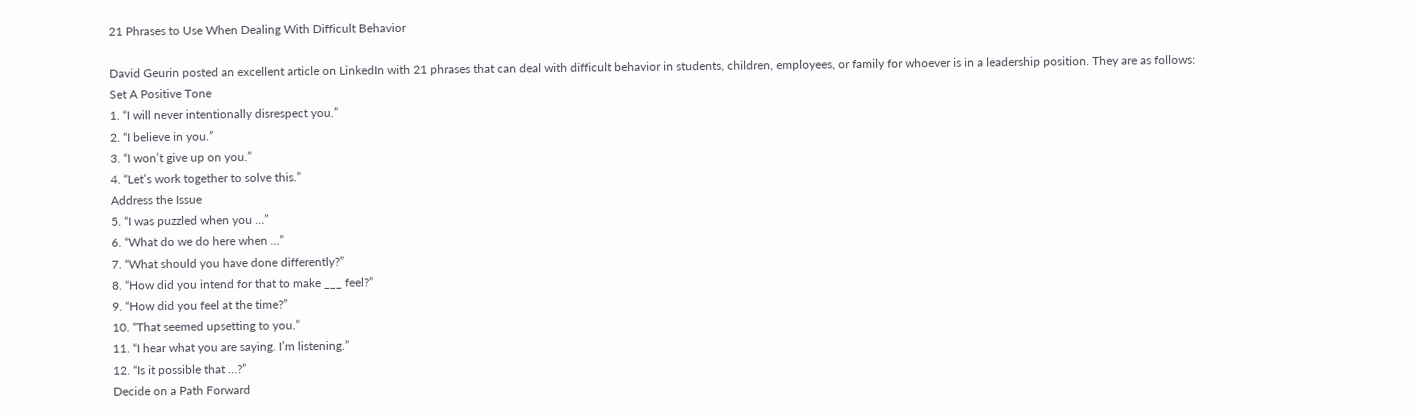21 Phrases to Use When Dealing With Difficult Behavior

David Geurin posted an excellent article on LinkedIn with 21 phrases that can deal with difficult behavior in students, children, employees, or family for whoever is in a leadership position. They are as follows:
Set A Positive Tone
1. “I will never intentionally disrespect you.”
2. “I believe in you.”
3. “I won’t give up on you.”
4. “Let’s work together to solve this.”
Address the Issue
5. “I was puzzled when you …”
6. “What do we do here when …”
7. “What should you have done differently?”
8. “How did you intend for that to make ___ feel?”
9. “How did you feel at the time?”
10. “That seemed upsetting to you.”
11. “I hear what you are saying. I’m listening.”
12. “Is it possible that …?”
Decide on a Path Forward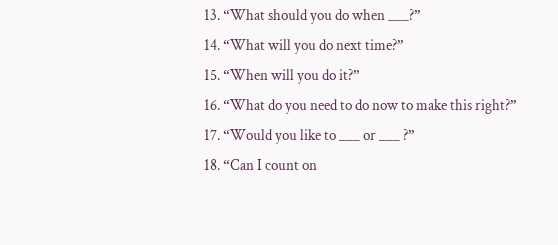13. “What should you do when ___?”
14. “What will you do next time?”
15. “When will you do it?”
16. “What do you need to do now to make this right?”
17. “Would you like to ___ or ___ ?”
18. “Can I count on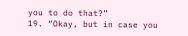you to do that?”
19. “Okay, but in case you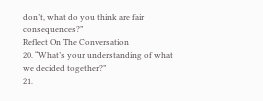don’t, what do you think are fair consequences?”
Reflect On The Conversation
20. “What’s your understanding of what we decided together?”
21.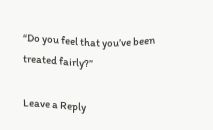“Do you feel that you’ve been treated fairly?”

Leave a Reply